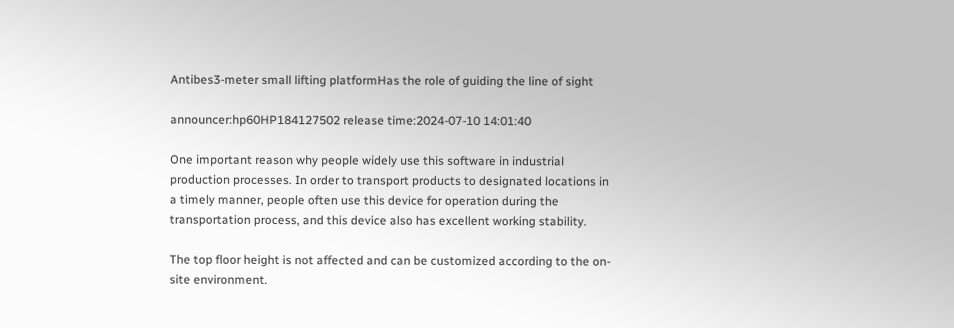Antibes3-meter small lifting platformHas the role of guiding the line of sight

announcer:hp60HP184127502 release time:2024-07-10 14:01:40

One important reason why people widely use this software in industrial production processes. In order to transport products to designated locations in a timely manner, people often use this device for operation during the transportation process, and this device also has excellent working stability.

The top floor height is not affected and can be customized according to the on-site environment.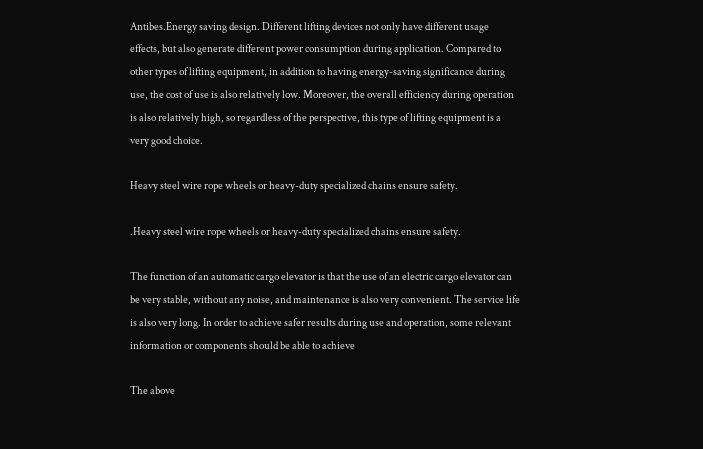Antibes.Energy saving design. Different lifting devices not only have different usage effects, but also generate different power consumption during application. Compared to other types of lifting equipment, in addition to having energy-saving significance during use, the cost of use is also relatively low. Moreover, the overall efficiency during operation is also relatively high, so regardless of the perspective, this type of lifting equipment is a very good choice.

Heavy steel wire rope wheels or heavy-duty specialized chains ensure safety.

.Heavy steel wire rope wheels or heavy-duty specialized chains ensure safety.

The function of an automatic cargo elevator is that the use of an electric cargo elevator can be very stable, without any noise, and maintenance is also very convenient. The service life is also very long. In order to achieve safer results during use and operation, some relevant information or components should be able to achieve

The above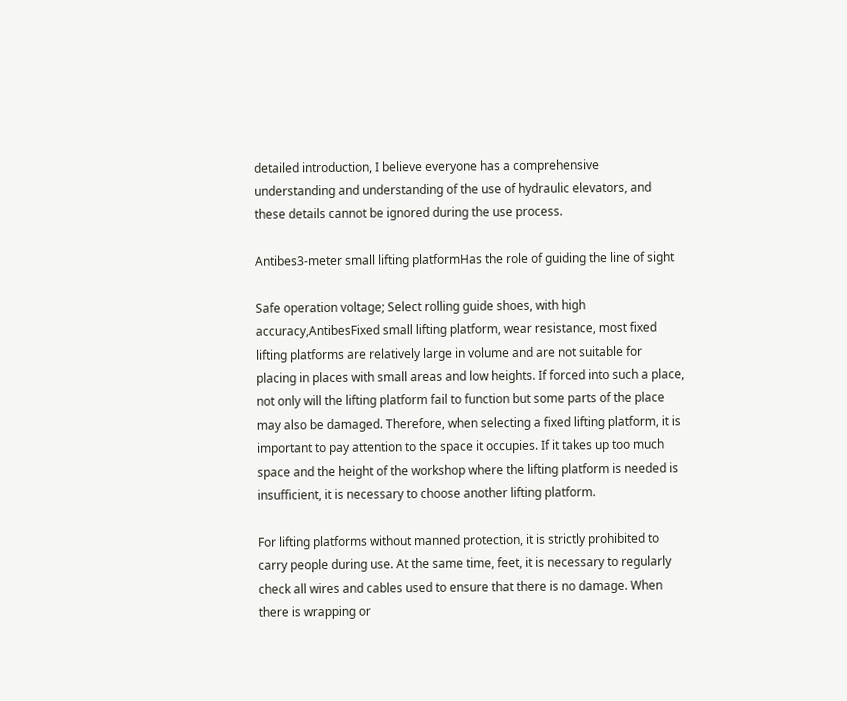detailed introduction, I believe everyone has a comprehensive understanding and understanding of the use of hydraulic elevators, and these details cannot be ignored during the use process.

Antibes3-meter small lifting platformHas the role of guiding the line of sight

Safe operation voltage; Select rolling guide shoes, with high accuracy,AntibesFixed small lifting platform, wear resistance, most fixed lifting platforms are relatively large in volume and are not suitable for placing in places with small areas and low heights. If forced into such a place, not only will the lifting platform fail to function but some parts of the place may also be damaged. Therefore, when selecting a fixed lifting platform, it is important to pay attention to the space it occupies. If it takes up too much space and the height of the workshop where the lifting platform is needed is insufficient, it is necessary to choose another lifting platform.

For lifting platforms without manned protection, it is strictly prohibited to carry people during use. At the same time, feet, it is necessary to regularly check all wires and cables used to ensure that there is no damage. When there is wrapping or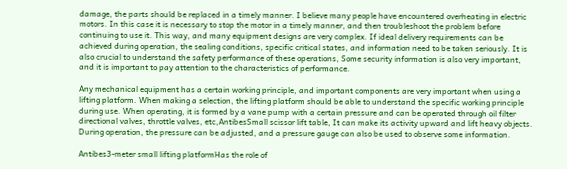damage, the parts should be replaced in a timely manner. I believe many people have encountered overheating in electric motors. In this case it is necessary to stop the motor in a timely manner, and then troubleshoot the problem before continuing to use it. This way, and many equipment designs are very complex. If ideal delivery requirements can be achieved during operation, the sealing conditions, specific critical states, and information need to be taken seriously. It is also crucial to understand the safety performance of these operations, Some security information is also very important, and it is important to pay attention to the characteristics of performance.

Any mechanical equipment has a certain working principle, and important components are very important when using a lifting platform. When making a selection, the lifting platform should be able to understand the specific working principle during use. When operating, it is formed by a vane pump with a certain pressure and can be operated through oil filter directional valves, throttle valves, etc,AntibesSmall scissor lift table, It can make its activity upward and lift heavy objects. During operation, the pressure can be adjusted, and a pressure gauge can also be used to observe some information.

Antibes3-meter small lifting platformHas the role of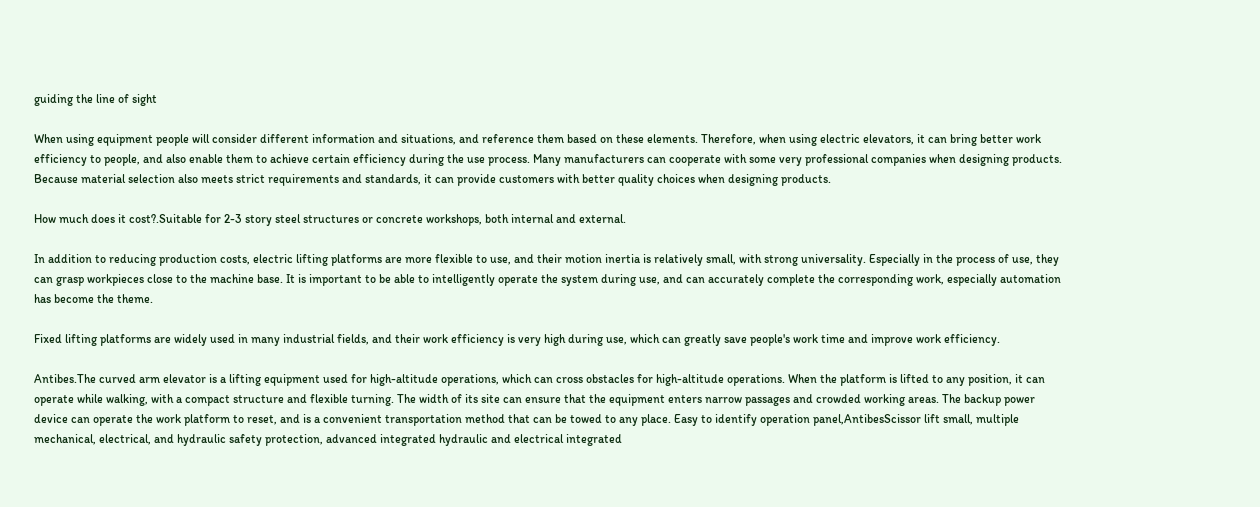guiding the line of sight

When using equipment people will consider different information and situations, and reference them based on these elements. Therefore, when using electric elevators, it can bring better work efficiency to people, and also enable them to achieve certain efficiency during the use process. Many manufacturers can cooperate with some very professional companies when designing products. Because material selection also meets strict requirements and standards, it can provide customers with better quality choices when designing products.

How much does it cost?.Suitable for 2-3 story steel structures or concrete workshops, both internal and external.

In addition to reducing production costs, electric lifting platforms are more flexible to use, and their motion inertia is relatively small, with strong universality. Especially in the process of use, they can grasp workpieces close to the machine base. It is important to be able to intelligently operate the system during use, and can accurately complete the corresponding work, especially automation has become the theme.

Fixed lifting platforms are widely used in many industrial fields, and their work efficiency is very high during use, which can greatly save people's work time and improve work efficiency.

Antibes.The curved arm elevator is a lifting equipment used for high-altitude operations, which can cross obstacles for high-altitude operations. When the platform is lifted to any position, it can operate while walking, with a compact structure and flexible turning. The width of its site can ensure that the equipment enters narrow passages and crowded working areas. The backup power device can operate the work platform to reset, and is a convenient transportation method that can be towed to any place. Easy to identify operation panel,AntibesScissor lift small, multiple mechanical, electrical, and hydraulic safety protection, advanced integrated hydraulic and electrical integrated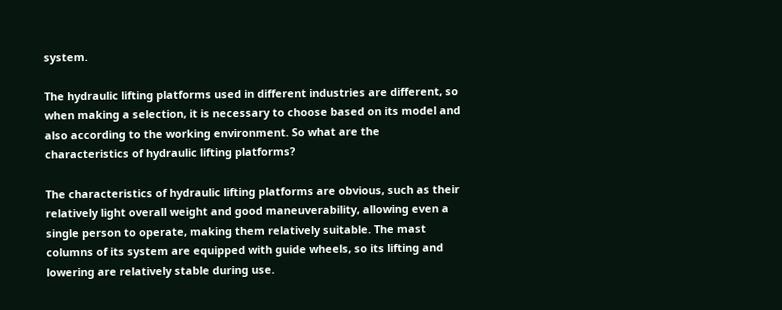system.

The hydraulic lifting platforms used in different industries are different, so when making a selection, it is necessary to choose based on its model and also according to the working environment. So what are the characteristics of hydraulic lifting platforms?

The characteristics of hydraulic lifting platforms are obvious, such as their relatively light overall weight and good maneuverability, allowing even a single person to operate, making them relatively suitable. The mast columns of its system are equipped with guide wheels, so its lifting and lowering are relatively stable during use.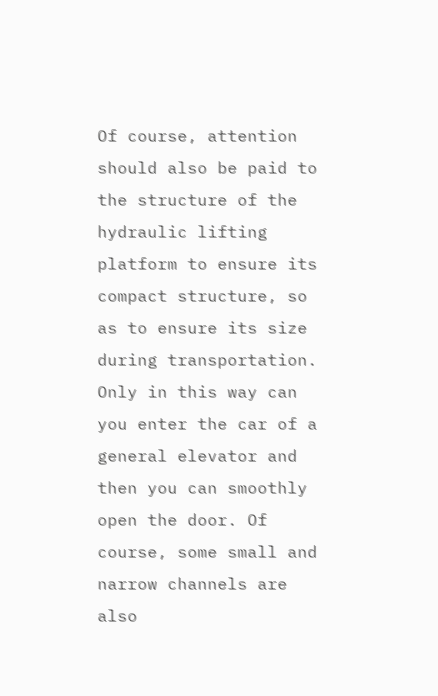Of course, attention should also be paid to the structure of the hydraulic lifting platform to ensure its compact structure, so as to ensure its size during transportation. Only in this way can you enter the car of a general elevator and then you can smoothly open the door. Of course, some small and narrow channels are also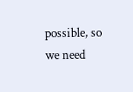possible, so we need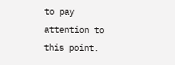to pay attention to this point.